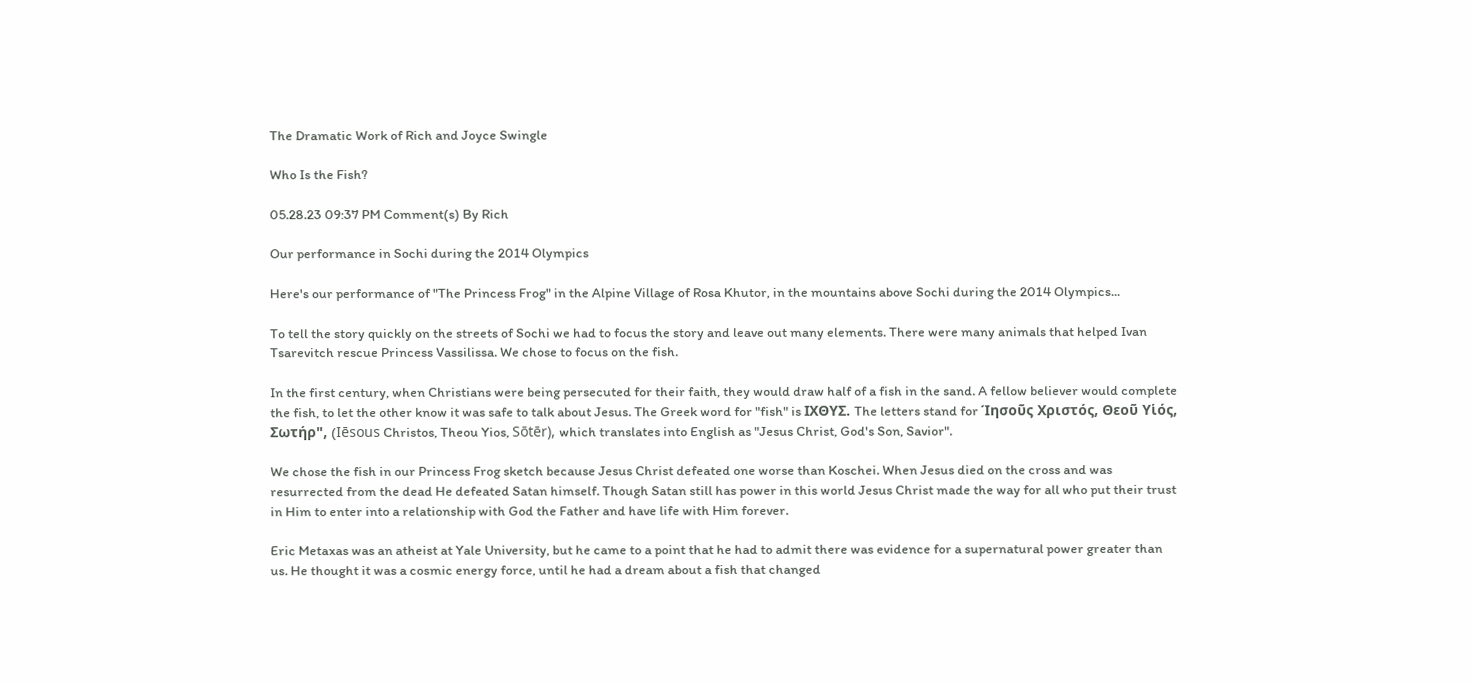The Dramatic Work of Rich and Joyce Swingle

Who Is the Fish?

05.28.23 09:37 PM Comment(s) By Rich

Our performance in Sochi during the 2014 Olympics

Here's our performance of "The Princess Frog" in the Alpine Village of Rosa Khutor, in the mountains above Sochi during the 2014 Olympics...

To tell the story quickly on the streets of Sochi we had to focus the story and leave out many elements. There were many animals that helped Ivan Tsarevitch rescue Princess Vassilissa. We chose to focus on the fish.

In the first century, when Christians were being persecuted for their faith, they would draw half of a fish in the sand. A fellow believer would complete the fish, to let the other know it was safe to talk about Jesus. The Greek word for "fish" is ΙΧΘΥΣ. The letters stand for Ίησοῦς Χριστός, Θεοῦ Υἱός, Σωτήρ", (Iēsous Christos, Theou Yios, Sōtēr), which translates into English as "Jesus Christ, God's Son, Savior".

We chose the fish in our Princess Frog sketch because Jesus Christ defeated one worse than Koschei. When Jesus died on the cross and was resurrected from the dead He defeated Satan himself. Though Satan still has power in this world Jesus Christ made the way for all who put their trust in Him to enter into a relationship with God the Father and have life with Him forever.

Eric Metaxas was an atheist at Yale University, but he came to a point that he had to admit there was evidence for a supernatural power greater than us. He thought it was a cosmic energy force, until he had a dream about a fish that changed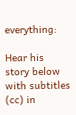everything:

Hear his story below with subtitles (cc) in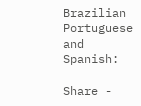Brazilian Portuguese and Spanish:

Share -